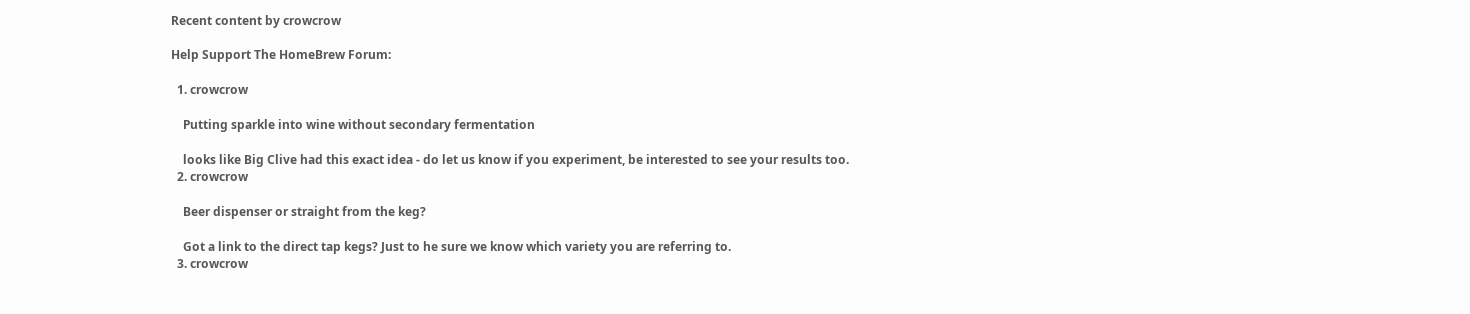Recent content by crowcrow

Help Support The HomeBrew Forum:

  1. crowcrow

    Putting sparkle into wine without secondary fermentation

    looks like Big Clive had this exact idea - do let us know if you experiment, be interested to see your results too.
  2. crowcrow

    Beer dispenser or straight from the keg?

    Got a link to the direct tap kegs? Just to he sure we know which variety you are referring to.
  3. crowcrow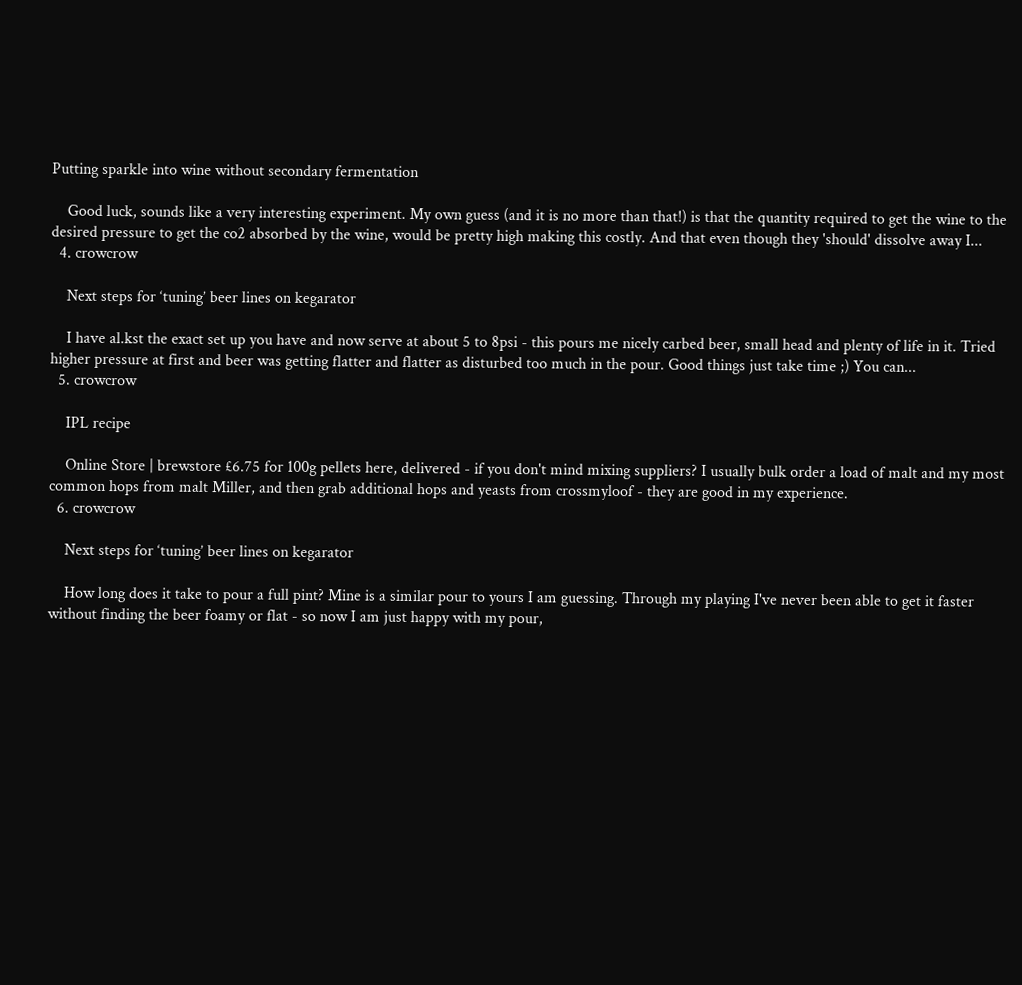Putting sparkle into wine without secondary fermentation

    Good luck, sounds like a very interesting experiment. My own guess (and it is no more than that!) is that the quantity required to get the wine to the desired pressure to get the co2 absorbed by the wine, would be pretty high making this costly. And that even though they 'should' dissolve away I...
  4. crowcrow

    Next steps for ‘tuning’ beer lines on kegarator

    I have al.kst the exact set up you have and now serve at about 5 to 8psi - this pours me nicely carbed beer, small head and plenty of life in it. Tried higher pressure at first and beer was getting flatter and flatter as disturbed too much in the pour. Good things just take time ;) You can...
  5. crowcrow

    IPL recipe

    Online Store | brewstore £6.75 for 100g pellets here, delivered - if you don't mind mixing suppliers? I usually bulk order a load of malt and my most common hops from malt Miller, and then grab additional hops and yeasts from crossmyloof - they are good in my experience.
  6. crowcrow

    Next steps for ‘tuning’ beer lines on kegarator

    How long does it take to pour a full pint? Mine is a similar pour to yours I am guessing. Through my playing I've never been able to get it faster without finding the beer foamy or flat - so now I am just happy with my pour,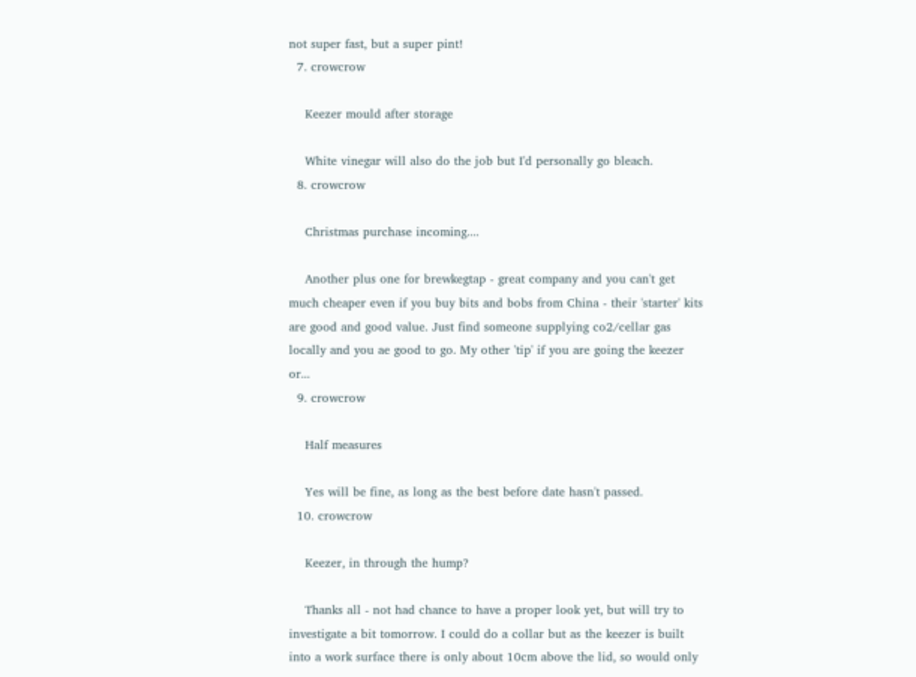not super fast, but a super pint!
  7. crowcrow

    Keezer mould after storage

    White vinegar will also do the job but I'd personally go bleach.
  8. crowcrow

    Christmas purchase incoming....

    Another plus one for brewkegtap - great company and you can't get much cheaper even if you buy bits and bobs from China - their 'starter' kits are good and good value. Just find someone supplying co2/cellar gas locally and you ae good to go. My other 'tip' if you are going the keezer or...
  9. crowcrow

    Half measures

    Yes will be fine, as long as the best before date hasn't passed.
  10. crowcrow

    Keezer, in through the hump?

    Thanks all - not had chance to have a proper look yet, but will try to investigate a bit tomorrow. I could do a collar but as the keezer is built into a work surface there is only about 10cm above the lid, so would only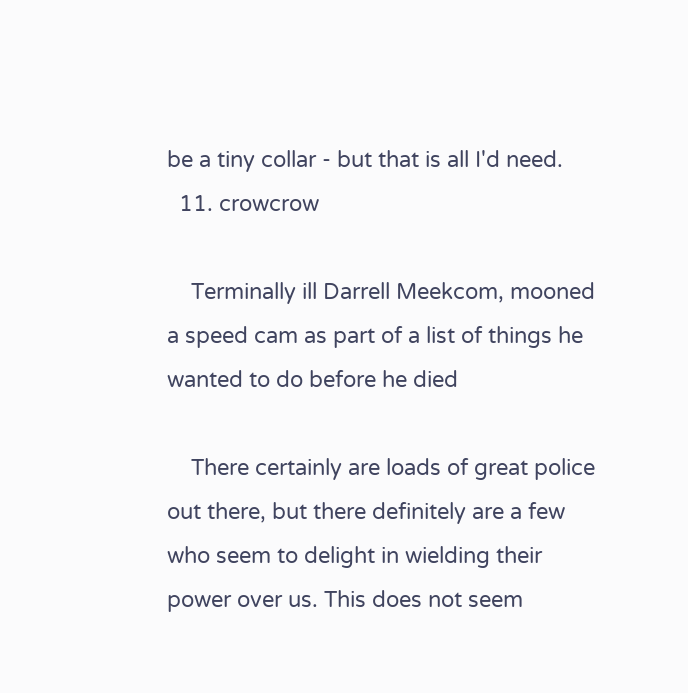be a tiny collar - but that is all I'd need.
  11. crowcrow

    Terminally ill Darrell Meekcom, mooned a speed cam as part of a list of things he wanted to do before he died

    There certainly are loads of great police out there, but there definitely are a few who seem to delight in wielding their power over us. This does not seem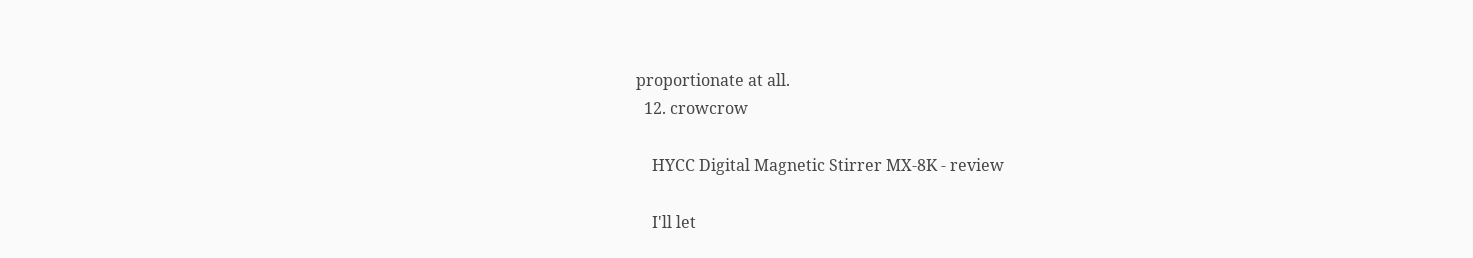proportionate at all.
  12. crowcrow

    HYCC Digital Magnetic Stirrer MX-8K - review

    I'll let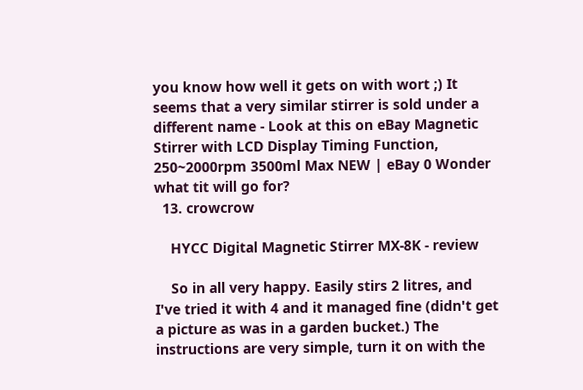you know how well it gets on with wort ;) It seems that a very similar stirrer is sold under a different name - Look at this on eBay Magnetic Stirrer with LCD Display Timing Function, 250~2000rpm 3500ml Max NEW | eBay 0 Wonder what tit will go for?
  13. crowcrow

    HYCC Digital Magnetic Stirrer MX-8K - review

    So in all very happy. Easily stirs 2 litres, and I've tried it with 4 and it managed fine (didn't get a picture as was in a garden bucket.) The instructions are very simple, turn it on with the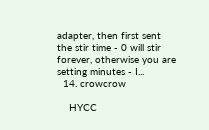adapter, then first sent the stir time - 0 will stir forever, otherwise you are setting minutes - I...
  14. crowcrow

    HYCC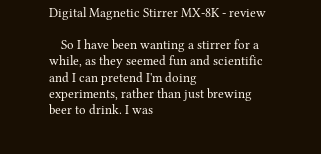Digital Magnetic Stirrer MX-8K - review

    So I have been wanting a stirrer for a while, as they seemed fun and scientific and I can pretend I'm doing experiments, rather than just brewing beer to drink. I was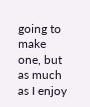going to make one, but as much as I enjoy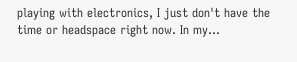playing with electronics, I just don't have the time or headspace right now. In my...